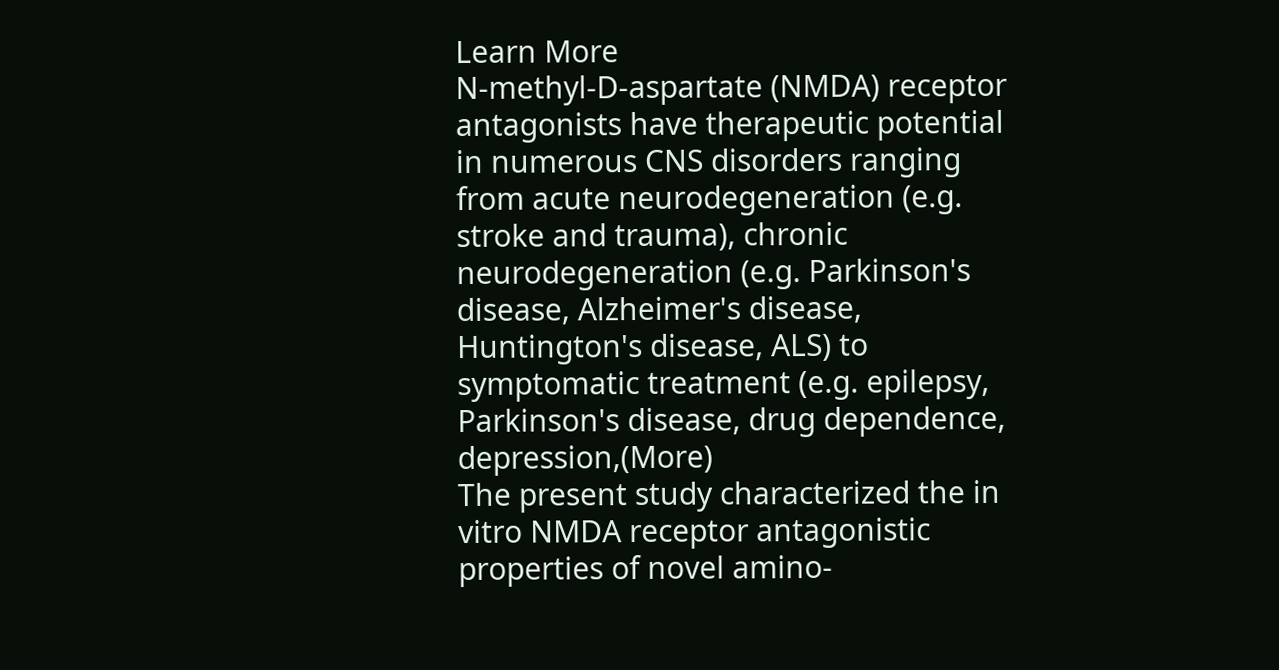Learn More
N-methyl-D-aspartate (NMDA) receptor antagonists have therapeutic potential in numerous CNS disorders ranging from acute neurodegeneration (e.g. stroke and trauma), chronic neurodegeneration (e.g. Parkinson's disease, Alzheimer's disease, Huntington's disease, ALS) to symptomatic treatment (e.g. epilepsy, Parkinson's disease, drug dependence, depression,(More)
The present study characterized the in vitro NMDA receptor antagonistic properties of novel amino-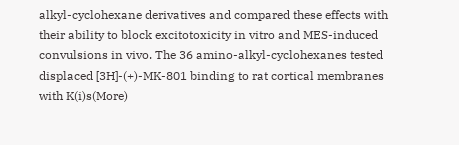alkyl-cyclohexane derivatives and compared these effects with their ability to block excitotoxicity in vitro and MES-induced convulsions in vivo. The 36 amino-alkyl-cyclohexanes tested displaced [3H]-(+)-MK-801 binding to rat cortical membranes with K(i)s(More)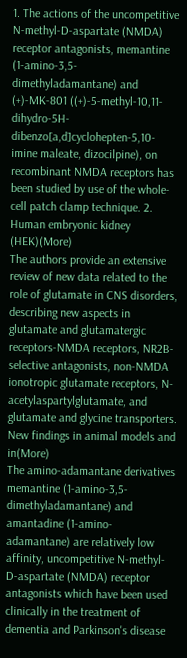1. The actions of the uncompetitive N-methyl-D-aspartate (NMDA) receptor antagonists, memantine (1-amino-3,5-dimethyladamantane) and (+)-MK-801 ((+)-5-methyl-10,11-dihydro-5H-dibenzo[a,d]cyclohepten-5,10-imine maleate, dizocilpine), on recombinant NMDA receptors has been studied by use of the whole-cell patch clamp technique. 2. Human embryonic kidney (HEK)(More)
The authors provide an extensive review of new data related to the role of glutamate in CNS disorders, describing new aspects in glutamate and glutamatergic receptors-NMDA receptors, NR2B-selective antagonists, non-NMDA ionotropic glutamate receptors, N-acetylaspartylglutamate, and glutamate and glycine transporters. New findings in animal models and in(More)
The amino-adamantane derivatives memantine (1-amino-3,5-dimethyladamantane) and amantadine (1-amino-adamantane) are relatively low affinity, uncompetitive N-methyl-D-aspartate (NMDA) receptor antagonists which have been used clinically in the treatment of dementia and Parkinson's disease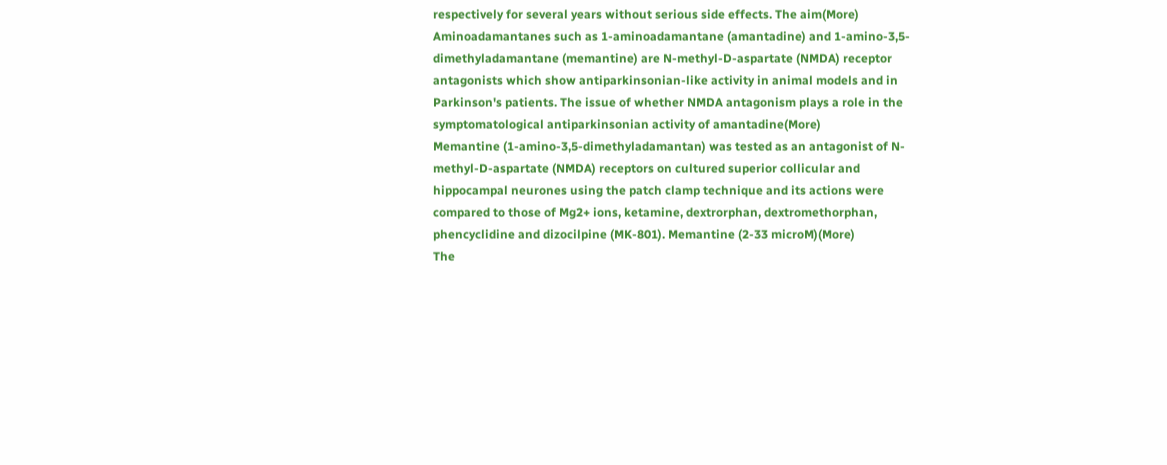respectively for several years without serious side effects. The aim(More)
Aminoadamantanes such as 1-aminoadamantane (amantadine) and 1-amino-3,5-dimethyladamantane (memantine) are N-methyl-D-aspartate (NMDA) receptor antagonists which show antiparkinsonian-like activity in animal models and in Parkinson's patients. The issue of whether NMDA antagonism plays a role in the symptomatological antiparkinsonian activity of amantadine(More)
Memantine (1-amino-3,5-dimethyladamantan) was tested as an antagonist of N-methyl-D-aspartate (NMDA) receptors on cultured superior collicular and hippocampal neurones using the patch clamp technique and its actions were compared to those of Mg2+ ions, ketamine, dextrorphan, dextromethorphan, phencyclidine and dizocilpine (MK-801). Memantine (2-33 microM)(More)
The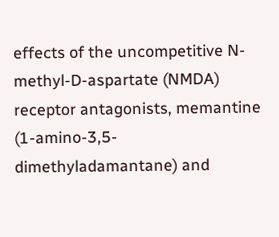effects of the uncompetitive N-methyl-D-aspartate (NMDA) receptor antagonists, memantine (1-amino-3,5-dimethyladamantane) and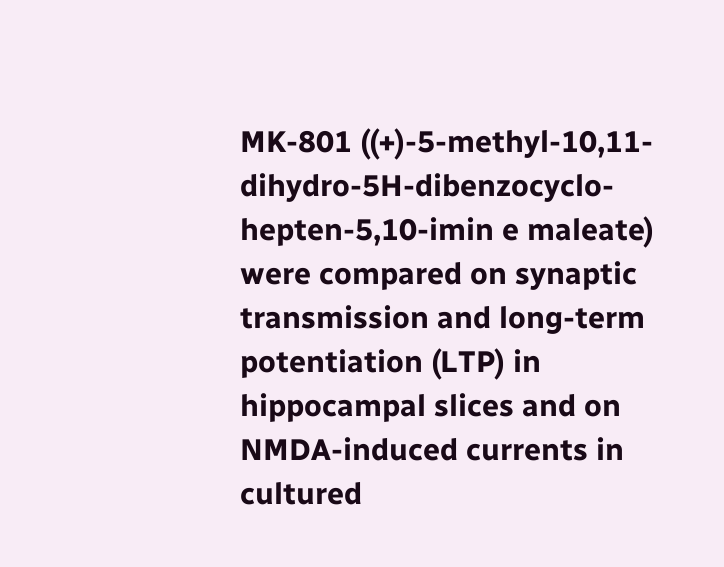MK-801 ((+)-5-methyl-10,11-dihydro-5H-dibenzocyclo-hepten-5,10-imin e maleate) were compared on synaptic transmission and long-term potentiation (LTP) in hippocampal slices and on NMDA-induced currents in cultured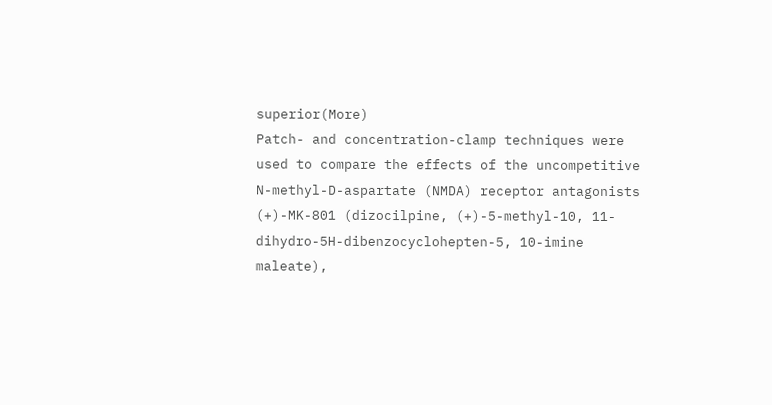superior(More)
Patch- and concentration-clamp techniques were used to compare the effects of the uncompetitive N-methyl-D-aspartate (NMDA) receptor antagonists (+)-MK-801 (dizocilpine, (+)-5-methyl-10, 11-dihydro-5H-dibenzocyclohepten-5, 10-imine maleate),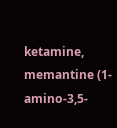ketamine, memantine (1-amino-3,5-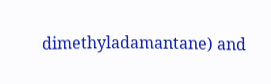dimethyladamantane) and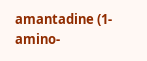amantadine (1-amino-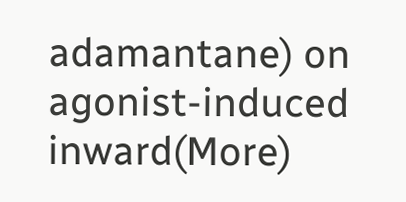adamantane) on agonist-induced inward(More)